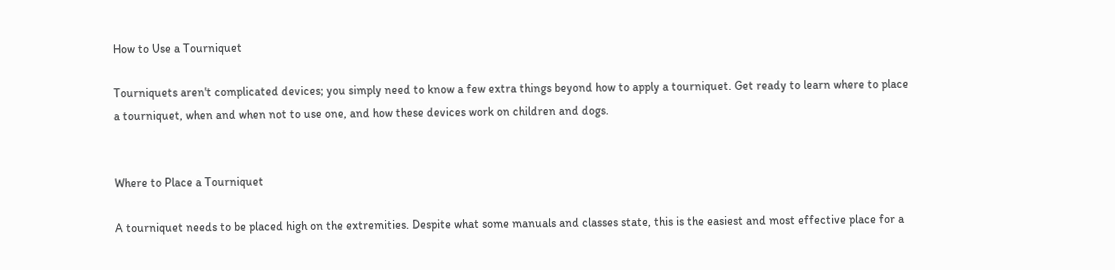How to Use a Tourniquet

Tourniquets aren't complicated devices; you simply need to know a few extra things beyond how to apply a tourniquet. Get ready to learn where to place a tourniquet, when and when not to use one, and how these devices work on children and dogs.


Where to Place a Tourniquet

A tourniquet needs to be placed high on the extremities. Despite what some manuals and classes state, this is the easiest and most effective place for a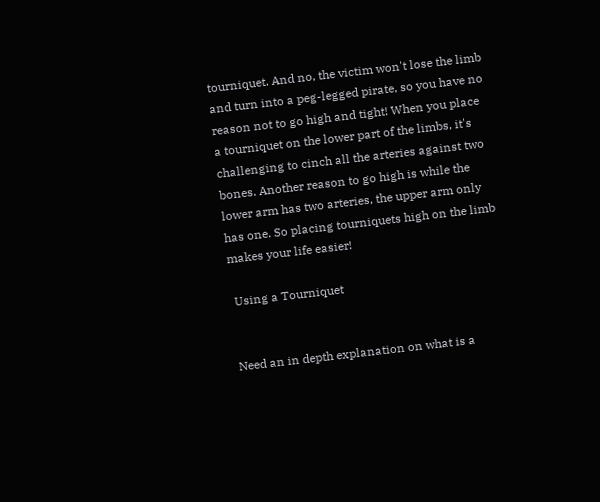tourniquet. And no, the victim won't lose the limb and turn into a peg-legged pirate, so you have no reason not to go high and tight! When you place a tourniquet on the lower part of the limbs, it's challenging to cinch all the arteries against two bones. Another reason to go high is while the lower arm has two arteries, the upper arm only has one. So placing tourniquets high on the limb makes your life easier!

 Using a Tourniquet


Need an in depth explanation on what is a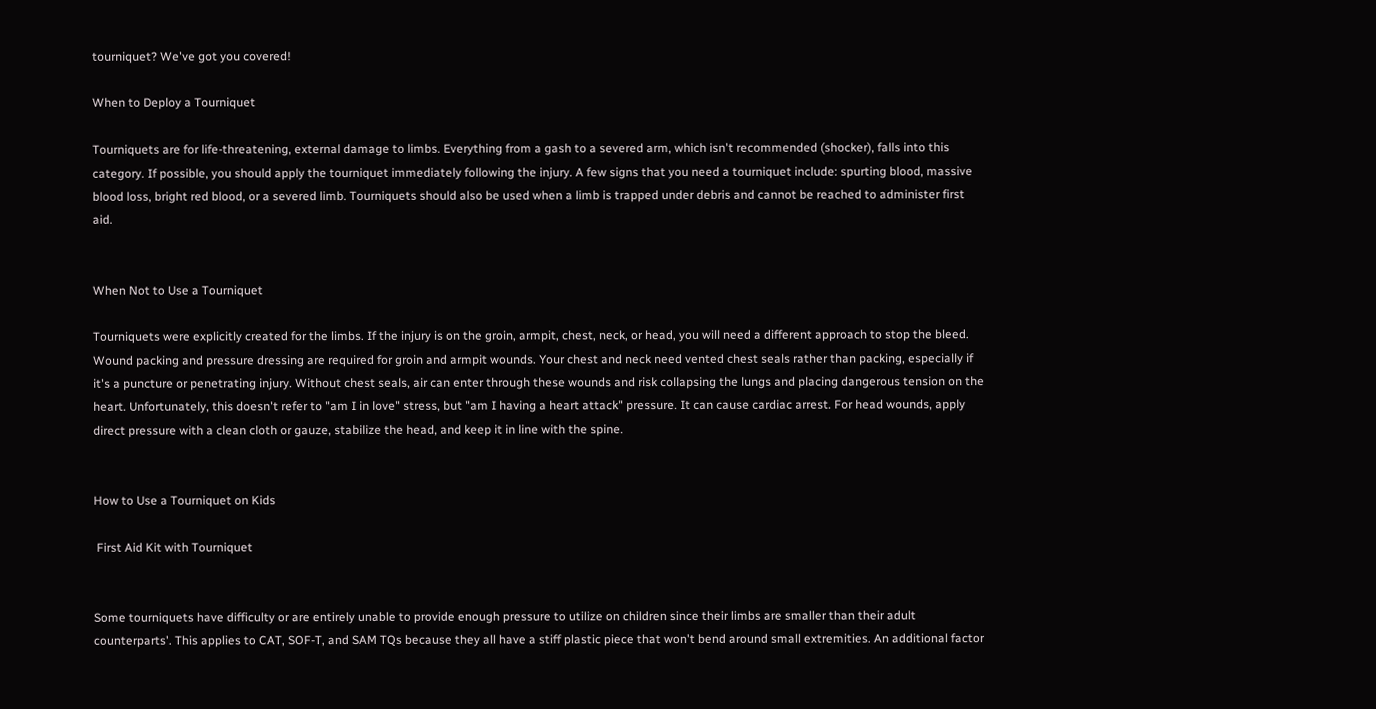tourniquet? We've got you covered!

When to Deploy a Tourniquet

Tourniquets are for life-threatening, external damage to limbs. Everything from a gash to a severed arm, which isn't recommended (shocker), falls into this category. If possible, you should apply the tourniquet immediately following the injury. A few signs that you need a tourniquet include: spurting blood, massive blood loss, bright red blood, or a severed limb. Tourniquets should also be used when a limb is trapped under debris and cannot be reached to administer first aid.


When Not to Use a Tourniquet

Tourniquets were explicitly created for the limbs. If the injury is on the groin, armpit, chest, neck, or head, you will need a different approach to stop the bleed. Wound packing and pressure dressing are required for groin and armpit wounds. Your chest and neck need vented chest seals rather than packing, especially if it's a puncture or penetrating injury. Without chest seals, air can enter through these wounds and risk collapsing the lungs and placing dangerous tension on the heart. Unfortunately, this doesn't refer to "am I in love" stress, but "am I having a heart attack" pressure. It can cause cardiac arrest. For head wounds, apply direct pressure with a clean cloth or gauze, stabilize the head, and keep it in line with the spine.


How to Use a Tourniquet on Kids

 First Aid Kit with Tourniquet


Some tourniquets have difficulty or are entirely unable to provide enough pressure to utilize on children since their limbs are smaller than their adult counterparts'. This applies to CAT, SOF-T, and SAM TQs because they all have a stiff plastic piece that won't bend around small extremities. An additional factor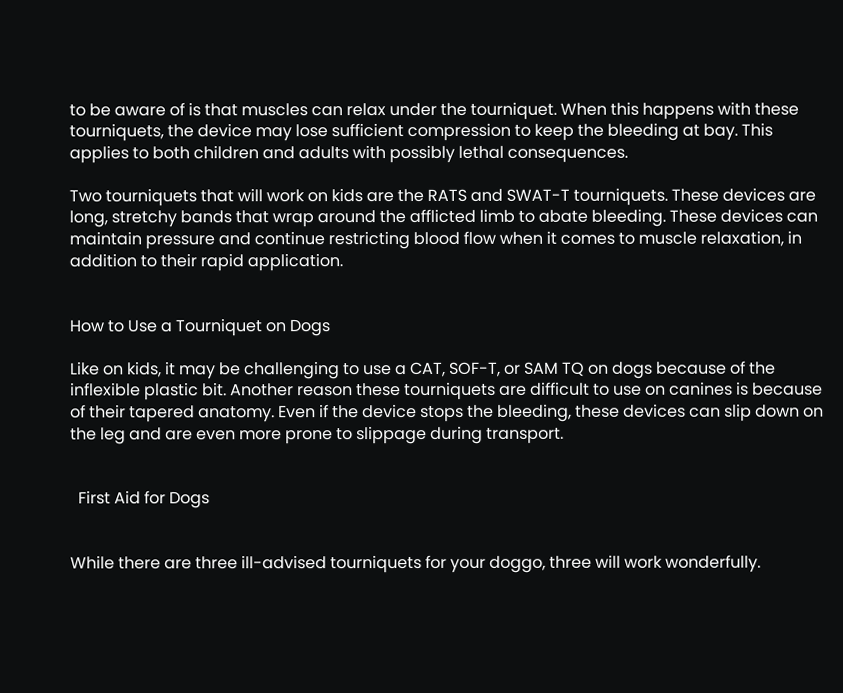to be aware of is that muscles can relax under the tourniquet. When this happens with these tourniquets, the device may lose sufficient compression to keep the bleeding at bay. This applies to both children and adults with possibly lethal consequences.

Two tourniquets that will work on kids are the RATS and SWAT-T tourniquets. These devices are long, stretchy bands that wrap around the afflicted limb to abate bleeding. These devices can maintain pressure and continue restricting blood flow when it comes to muscle relaxation, in addition to their rapid application.


How to Use a Tourniquet on Dogs

Like on kids, it may be challenging to use a CAT, SOF-T, or SAM TQ on dogs because of the inflexible plastic bit. Another reason these tourniquets are difficult to use on canines is because of their tapered anatomy. Even if the device stops the bleeding, these devices can slip down on the leg and are even more prone to slippage during transport.


  First Aid for Dogs


While there are three ill-advised tourniquets for your doggo, three will work wonderfully.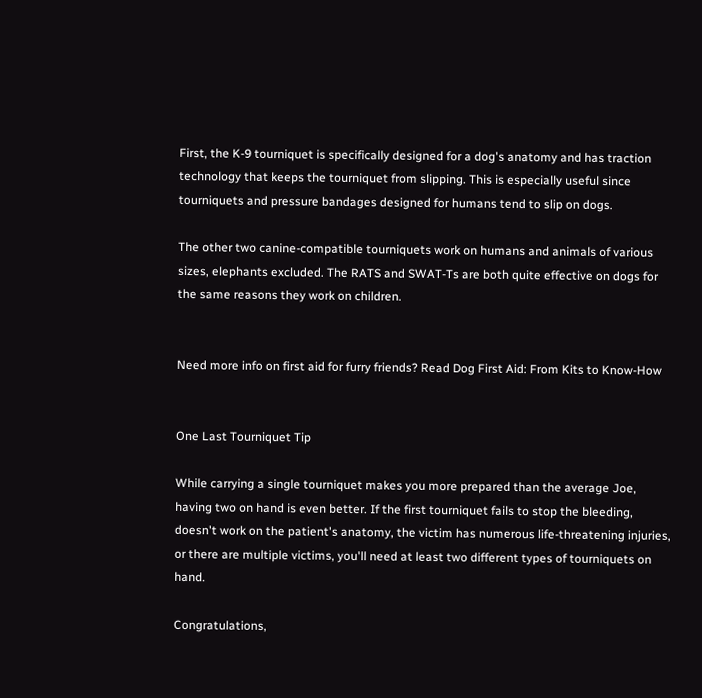First, the K-9 tourniquet is specifically designed for a dog's anatomy and has traction technology that keeps the tourniquet from slipping. This is especially useful since tourniquets and pressure bandages designed for humans tend to slip on dogs.

The other two canine-compatible tourniquets work on humans and animals of various sizes, elephants excluded. The RATS and SWAT-Ts are both quite effective on dogs for the same reasons they work on children.


Need more info on first aid for furry friends? Read Dog First Aid: From Kits to Know-How


One Last Tourniquet Tip

While carrying a single tourniquet makes you more prepared than the average Joe, having two on hand is even better. If the first tourniquet fails to stop the bleeding, doesn't work on the patient's anatomy, the victim has numerous life-threatening injuries, or there are multiple victims, you'll need at least two different types of tourniquets on hand.

Congratulations,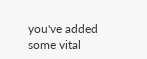you've added some vital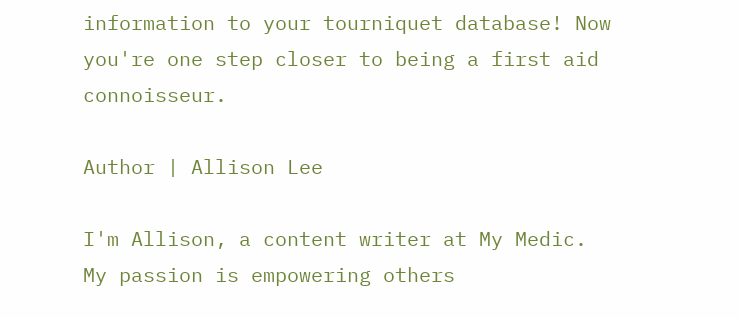information to your tourniquet database! Now you're one step closer to being a first aid connoisseur.

Author | Allison Lee

I'm Allison, a content writer at My Medic. My passion is empowering others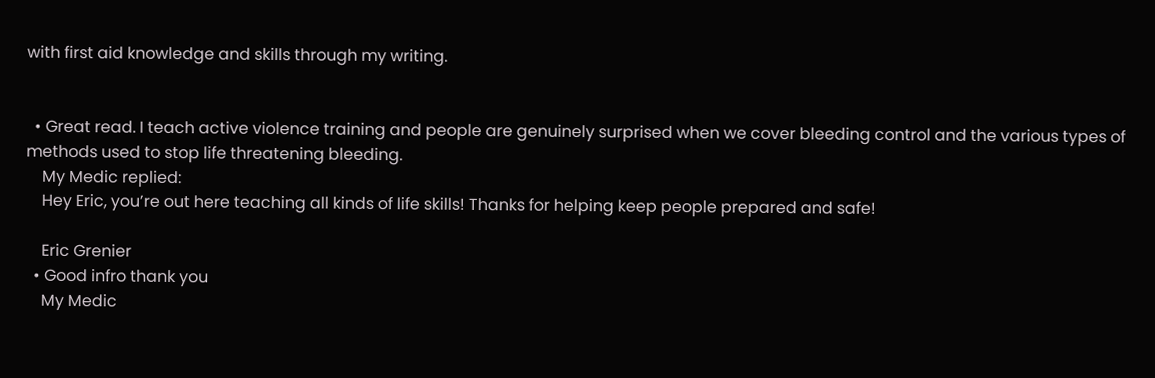with first aid knowledge and skills through my writing.


  • Great read. I teach active violence training and people are genuinely surprised when we cover bleeding control and the various types of methods used to stop life threatening bleeding.
    My Medic replied:
    Hey Eric, you’re out here teaching all kinds of life skills! Thanks for helping keep people prepared and safe!

    Eric Grenier
  • Good infro thank you
    My Medic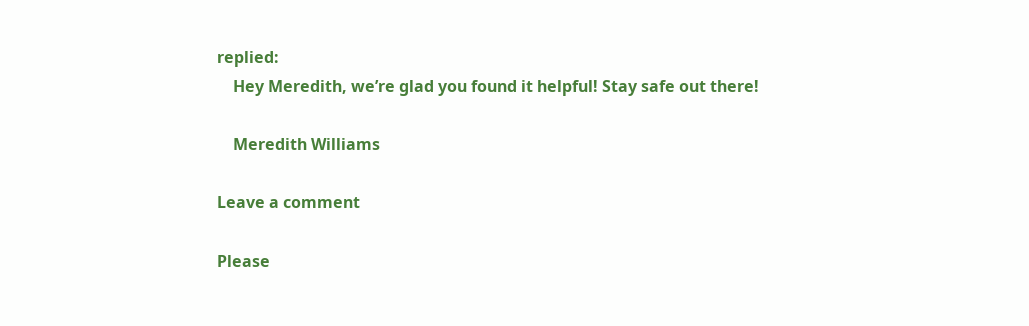replied:
    Hey Meredith, we’re glad you found it helpful! Stay safe out there!

    Meredith Williams

Leave a comment

Please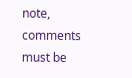note, comments must be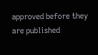approved before they are published